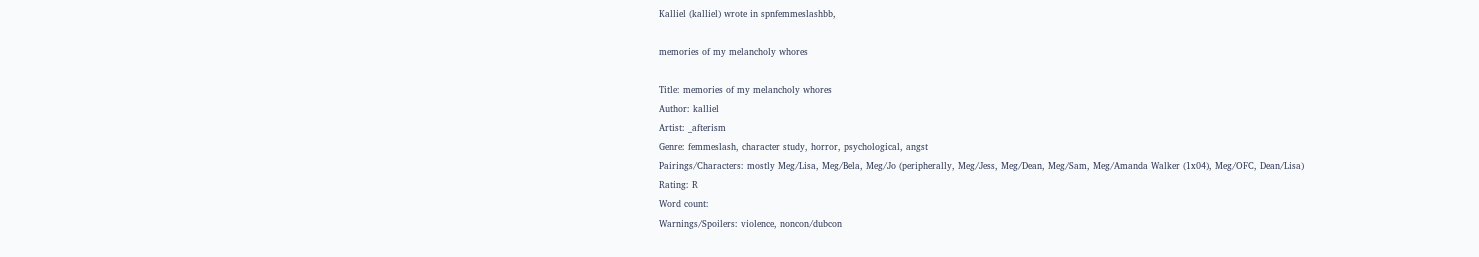Kalliel (kalliel) wrote in spnfemmeslashbb,

memories of my melancholy whores

Title: memories of my melancholy whores
Author: kalliel
Artist: _afterism
Genre: femmeslash, character study, horror, psychological, angst
Pairings/Characters: mostly Meg/Lisa, Meg/Bela, Meg/Jo (peripherally, Meg/Jess, Meg/Dean, Meg/Sam, Meg/Amanda Walker (1x04), Meg/OFC, Dean/Lisa)
Rating: R
Word count:
Warnings/Spoilers: violence, noncon/dubcon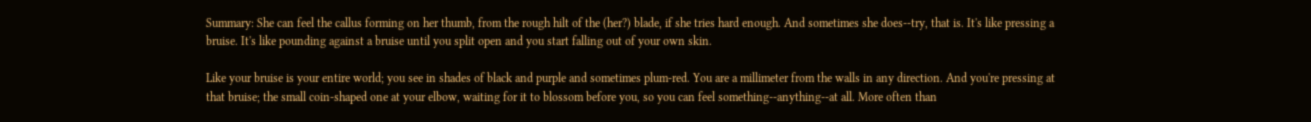Summary: She can feel the callus forming on her thumb, from the rough hilt of the (her?) blade, if she tries hard enough. And sometimes she does--try, that is. It's like pressing a bruise. It's like pounding against a bruise until you split open and you start falling out of your own skin.

Like your bruise is your entire world; you see in shades of black and purple and sometimes plum-red. You are a millimeter from the walls in any direction. And you're pressing at that bruise; the small coin-shaped one at your elbow, waiting for it to blossom before you, so you can feel something--anything--at all. More often than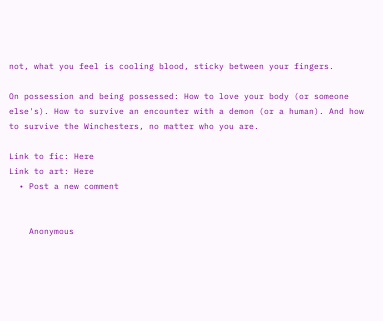not, what you feel is cooling blood, sticky between your fingers.

On possession and being possessed: How to love your body (or someone else's). How to survive an encounter with a demon (or a human). And how to survive the Winchesters, no matter who you are.

Link to fic: Here
Link to art: Here
  • Post a new comment


    Anonymous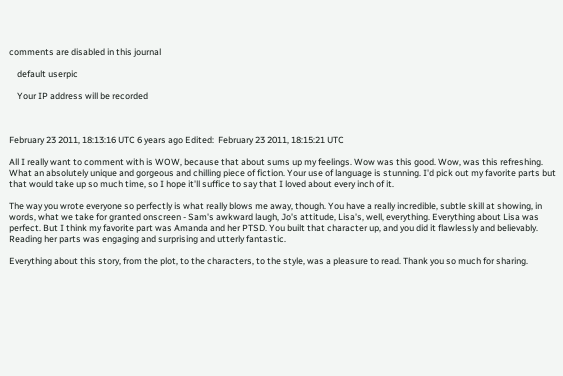comments are disabled in this journal

    default userpic

    Your IP address will be recorded



February 23 2011, 18:13:16 UTC 6 years ago Edited:  February 23 2011, 18:15:21 UTC

All I really want to comment with is WOW, because that about sums up my feelings. Wow was this good. Wow, was this refreshing. What an absolutely unique and gorgeous and chilling piece of fiction. Your use of language is stunning. I'd pick out my favorite parts but that would take up so much time, so I hope it'll suffice to say that I loved about every inch of it.

The way you wrote everyone so perfectly is what really blows me away, though. You have a really incredible, subtle skill at showing, in words, what we take for granted onscreen - Sam's awkward laugh, Jo's attitude, Lisa's, well, everything. Everything about Lisa was perfect. But I think my favorite part was Amanda and her PTSD. You built that character up, and you did it flawlessly and believably. Reading her parts was engaging and surprising and utterly fantastic.

Everything about this story, from the plot, to the characters, to the style, was a pleasure to read. Thank you so much for sharing.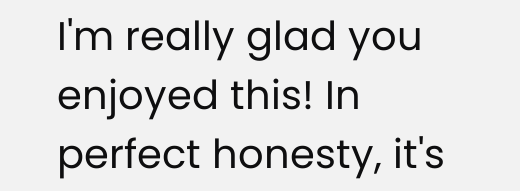I'm really glad you enjoyed this! In perfect honesty, it's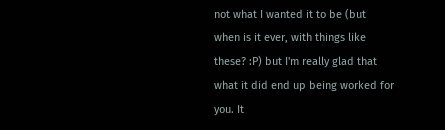not what I wanted it to be (but when is it ever, with things like these? :P) but I'm really glad that what it did end up being worked for you. It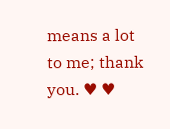means a lot to me; thank you. ♥ ♥